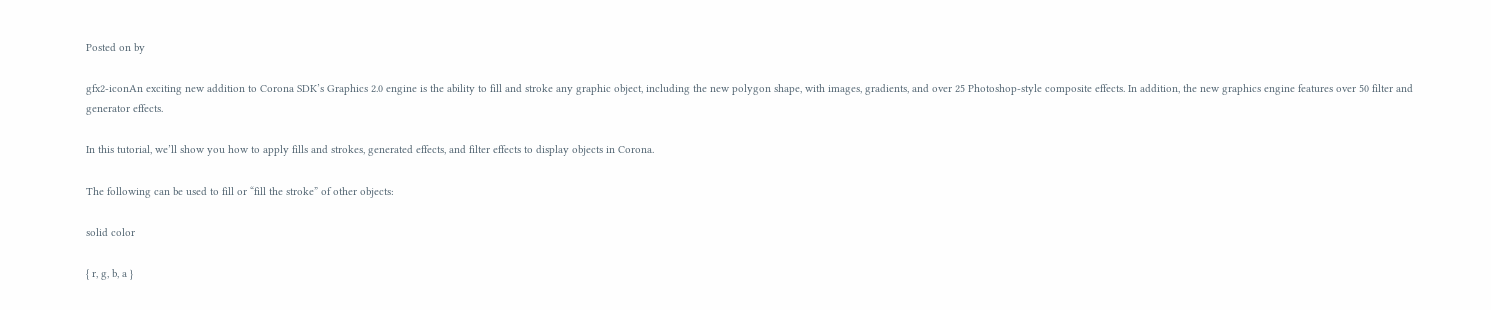Posted on by

gfx2-iconAn exciting new addition to Corona SDK’s Graphics 2.0 engine is the ability to fill and stroke any graphic object, including the new polygon shape, with images, gradients, and over 25 Photoshop-style composite effects. In addition, the new graphics engine features over 50 filter and generator effects.

In this tutorial, we’ll show you how to apply fills and strokes, generated effects, and filter effects to display objects in Corona.

The following can be used to fill or “fill the stroke” of other objects:

solid color

{ r, g, b, a }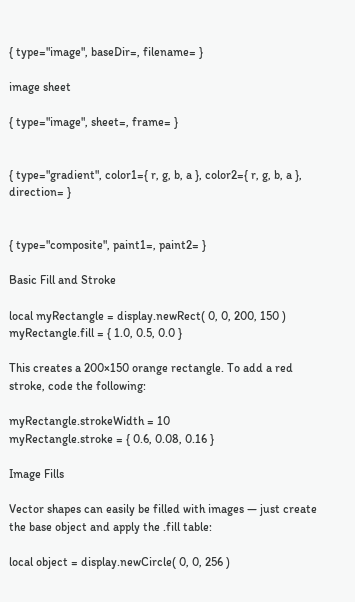{ type="image", baseDir=, filename= }

image sheet

{ type="image", sheet=, frame= }


{ type="gradient", color1={ r, g, b, a }, color2={ r, g, b, a }, direction= }


{ type="composite", paint1=, paint2= }

Basic Fill and Stroke

local myRectangle = display.newRect( 0, 0, 200, 150 )
myRectangle.fill = { 1.0, 0.5, 0.0 }

This creates a 200×150 orange rectangle. To add a red stroke, code the following:

myRectangle.strokeWidth = 10
myRectangle.stroke = { 0.6, 0.08, 0.16 }

Image Fills

Vector shapes can easily be filled with images — just create the base object and apply the .fill table:

local object = display.newCircle( 0, 0, 256 )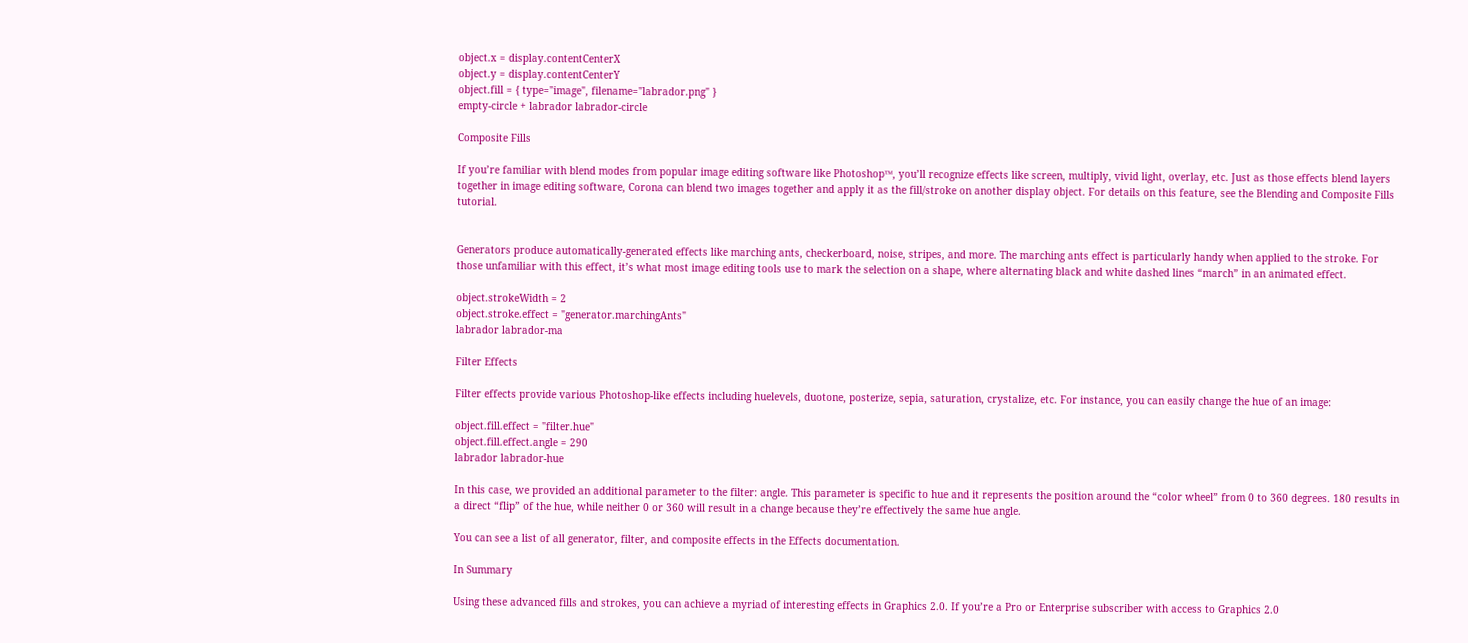object.x = display.contentCenterX
object.y = display.contentCenterY
object.fill = { type="image", filename="labrador.png" }
empty-circle + labrador labrador-circle

Composite Fills

If you’re familiar with blend modes from popular image editing software like Photoshop™, you’ll recognize effects like screen, multiply, vivid light, overlay, etc. Just as those effects blend layers together in image editing software, Corona can blend two images together and apply it as the fill/stroke on another display object. For details on this feature, see the Blending and Composite Fills tutorial.


Generators produce automatically-generated effects like marching ants, checkerboard, noise, stripes, and more. The marching ants effect is particularly handy when applied to the stroke. For those unfamiliar with this effect, it’s what most image editing tools use to mark the selection on a shape, where alternating black and white dashed lines “march” in an animated effect.

object.strokeWidth = 2
object.stroke.effect = "generator.marchingAnts"
labrador labrador-ma

Filter Effects

Filter effects provide various Photoshop-like effects including huelevels, duotone, posterize, sepia, saturation, crystalize, etc. For instance, you can easily change the hue of an image:

object.fill.effect = "filter.hue"
object.fill.effect.angle = 290
labrador labrador-hue

In this case, we provided an additional parameter to the filter: angle. This parameter is specific to hue and it represents the position around the “color wheel” from 0 to 360 degrees. 180 results in a direct “flip” of the hue, while neither 0 or 360 will result in a change because they’re effectively the same hue angle.

You can see a list of all generator, filter, and composite effects in the Effects documentation.

In Summary

Using these advanced fills and strokes, you can achieve a myriad of interesting effects in Graphics 2.0. If you’re a Pro or Enterprise subscriber with access to Graphics 2.0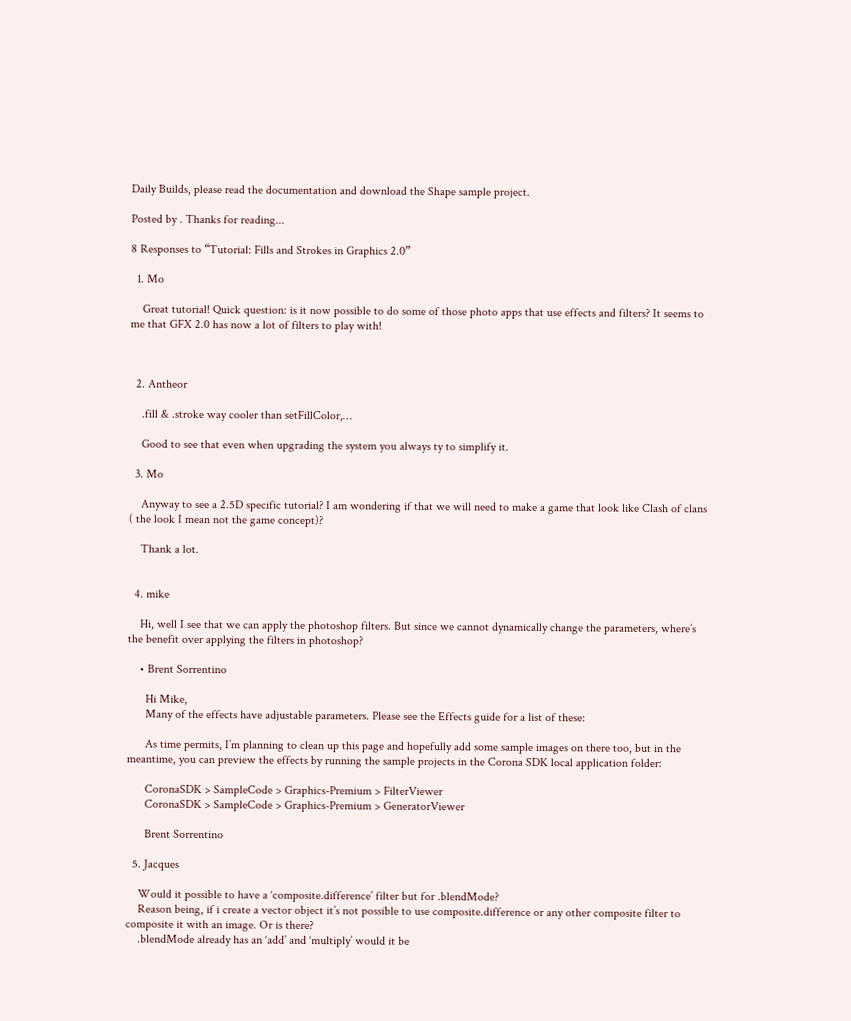Daily Builds, please read the documentation and download the Shape sample project.

Posted by . Thanks for reading...

8 Responses to “Tutorial: Fills and Strokes in Graphics 2.0”

  1. Mo

    Great tutorial! Quick question: is it now possible to do some of those photo apps that use effects and filters? It seems to me that GFX 2.0 has now a lot of filters to play with!



  2. Antheor

    .fill & .stroke way cooler than setFillColor,…

    Good to see that even when upgrading the system you always ty to simplify it.

  3. Mo

    Anyway to see a 2.5D specific tutorial? I am wondering if that we will need to make a game that look like Clash of clans ( the look I mean not the game concept)?

    Thank a lot.


  4. mike

    Hi, well I see that we can apply the photoshop filters. But since we cannot dynamically change the parameters, where’s the benefit over applying the filters in photoshop?

    • Brent Sorrentino

      Hi Mike,
      Many of the effects have adjustable parameters. Please see the Effects guide for a list of these:

      As time permits, I’m planning to clean up this page and hopefully add some sample images on there too, but in the meantime, you can preview the effects by running the sample projects in the Corona SDK local application folder:

      CoronaSDK > SampleCode > Graphics-Premium > FilterViewer
      CoronaSDK > SampleCode > Graphics-Premium > GeneratorViewer

      Brent Sorrentino

  5. Jacques

    Would it possible to have a ‘composite.difference’ filter but for .blendMode?
    Reason being, if i create a vector object it’s not possible to use composite.difference or any other composite filter to composite it with an image. Or is there?
    .blendMode already has an ‘add’ and ‘multiply’ would it be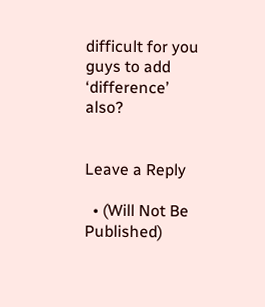difficult for you guys to add ‘difference’ also?


Leave a Reply

  • (Will Not Be Published)